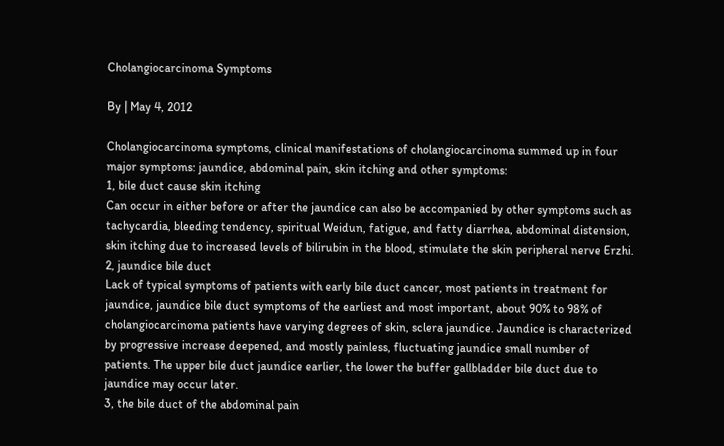Cholangiocarcinoma Symptoms

By | May 4, 2012

Cholangiocarcinoma symptoms, clinical manifestations of cholangiocarcinoma summed up in four major symptoms: jaundice, abdominal pain, skin itching and other symptoms:
1, bile duct cause skin itching
Can occur in either before or after the jaundice can also be accompanied by other symptoms such as tachycardia, bleeding tendency, spiritual Weidun, fatigue, and fatty diarrhea, abdominal distension, skin itching due to increased levels of bilirubin in the blood, stimulate the skin peripheral nerve Erzhi.
2, jaundice bile duct
Lack of typical symptoms of patients with early bile duct cancer, most patients in treatment for jaundice, jaundice bile duct symptoms of the earliest and most important, about 90% to 98% of cholangiocarcinoma patients have varying degrees of skin, sclera jaundice. Jaundice is characterized by progressive increase deepened, and mostly painless, fluctuating jaundice small number of patients. The upper bile duct jaundice earlier, the lower the buffer gallbladder bile duct due to jaundice may occur later.
3, the bile duct of the abdominal pain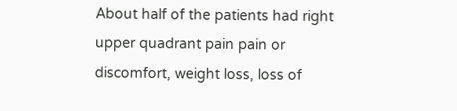About half of the patients had right upper quadrant pain pain or discomfort, weight loss, loss of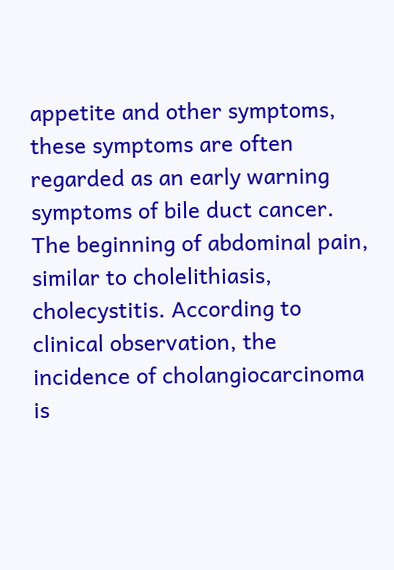appetite and other symptoms, these symptoms are often regarded as an early warning symptoms of bile duct cancer. The beginning of abdominal pain, similar to cholelithiasis, cholecystitis. According to clinical observation, the incidence of cholangiocarcinoma is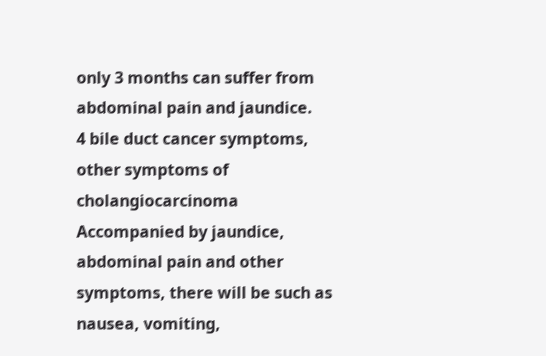only 3 months can suffer from abdominal pain and jaundice.
4 bile duct cancer symptoms, other symptoms of cholangiocarcinoma
Accompanied by jaundice, abdominal pain and other symptoms, there will be such as nausea, vomiting,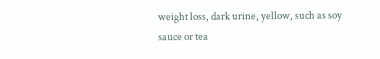weight loss, dark urine, yellow, such as soy sauce or tea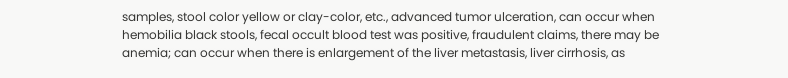samples, stool color yellow or clay-color, etc., advanced tumor ulceration, can occur when hemobilia black stools, fecal occult blood test was positive, fraudulent claims, there may be anemia; can occur when there is enlargement of the liver metastasis, liver cirrhosis, as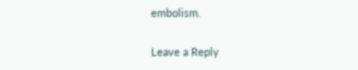embolism.

Leave a Reply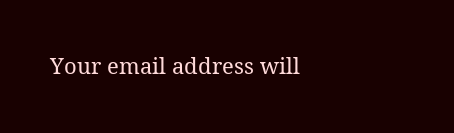Your email address will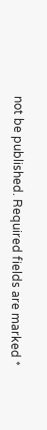not be published. Required fields are marked *